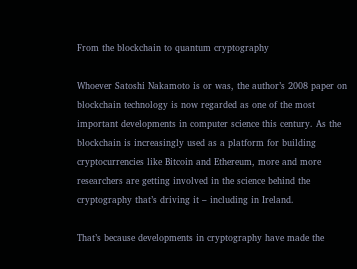From the blockchain to quantum cryptography

Whoever Satoshi Nakamoto is or was, the author’s 2008 paper on blockchain technology is now regarded as one of the most important developments in computer science this century. As the blockchain is increasingly used as a platform for building cryptocurrencies like Bitcoin and Ethereum, more and more researchers are getting involved in the science behind the cryptography that’s driving it – including in Ireland.

That’s because developments in cryptography have made the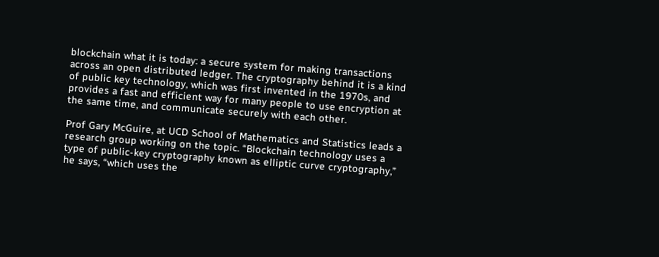blockchain what it is today: a secure system for making transactions across an open distributed ledger. The cryptography behind it is a kind of public key technology, which was first invented in the 1970s, and provides a fast and efficient way for many people to use encryption at the same time, and communicate securely with each other.

Prof Gary McGuire, at UCD School of Mathematics and Statistics leads a research group working on the topic. “Blockchain technology uses a type of public-key cryptography known as elliptic curve cryptography,” he says, “which uses the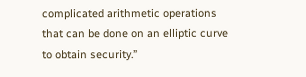complicated arithmetic operations that can be done on an elliptic curve to obtain security.”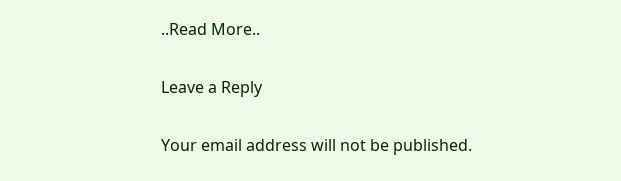..Read More..

Leave a Reply

Your email address will not be published.